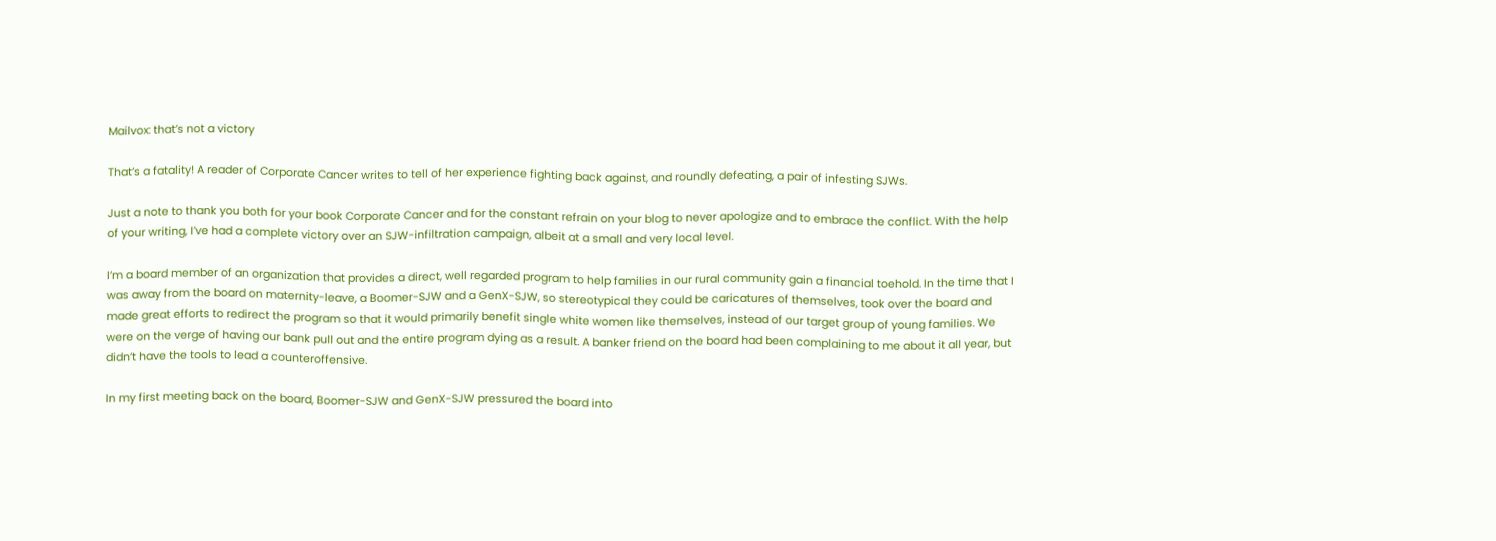Mailvox: that’s not a victory

That’s a fatality! A reader of Corporate Cancer writes to tell of her experience fighting back against, and roundly defeating, a pair of infesting SJWs.

Just a note to thank you both for your book Corporate Cancer and for the constant refrain on your blog to never apologize and to embrace the conflict. With the help of your writing, I’ve had a complete victory over an SJW-infiltration campaign, albeit at a small and very local level.

I’m a board member of an organization that provides a direct, well regarded program to help families in our rural community gain a financial toehold. In the time that I was away from the board on maternity-leave, a Boomer-SJW and a GenX-SJW, so stereotypical they could be caricatures of themselves, took over the board and made great efforts to redirect the program so that it would primarily benefit single white women like themselves, instead of our target group of young families. We were on the verge of having our bank pull out and the entire program dying as a result. A banker friend on the board had been complaining to me about it all year, but didn’t have the tools to lead a counteroffensive.

In my first meeting back on the board, Boomer-SJW and GenX-SJW pressured the board into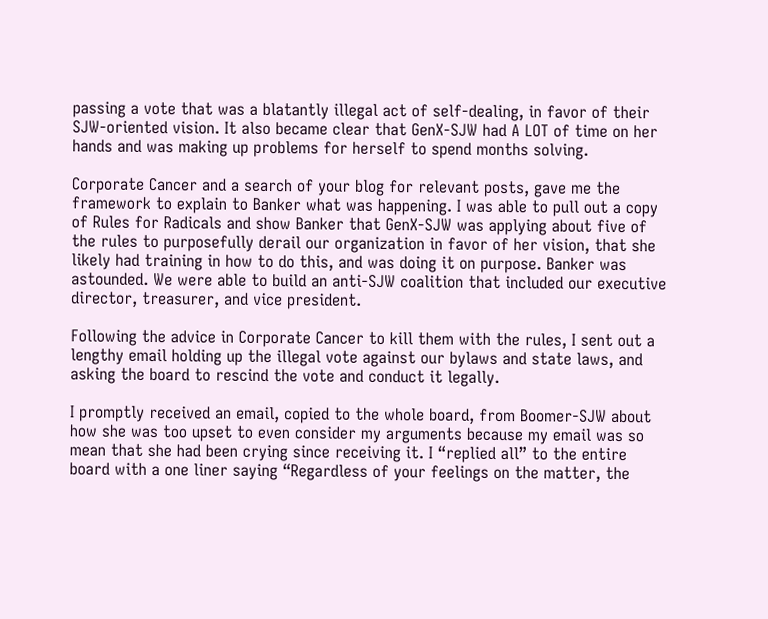passing a vote that was a blatantly illegal act of self-dealing, in favor of their SJW-oriented vision. It also became clear that GenX-SJW had A LOT of time on her hands and was making up problems for herself to spend months solving.

Corporate Cancer and a search of your blog for relevant posts, gave me the framework to explain to Banker what was happening. I was able to pull out a copy of Rules for Radicals and show Banker that GenX-SJW was applying about five of the rules to purposefully derail our organization in favor of her vision, that she likely had training in how to do this, and was doing it on purpose. Banker was astounded. We were able to build an anti-SJW coalition that included our executive director, treasurer, and vice president.

Following the advice in Corporate Cancer to kill them with the rules, I sent out a lengthy email holding up the illegal vote against our bylaws and state laws, and asking the board to rescind the vote and conduct it legally.

I promptly received an email, copied to the whole board, from Boomer-SJW about how she was too upset to even consider my arguments because my email was so mean that she had been crying since receiving it. I “replied all” to the entire board with a one liner saying “Regardless of your feelings on the matter, the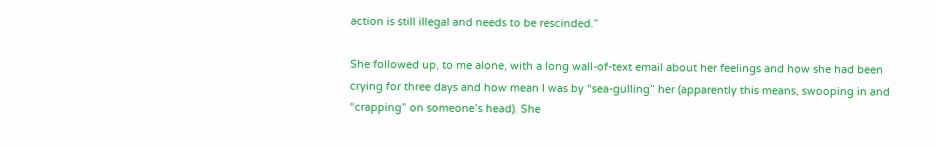action is still illegal and needs to be rescinded.”

She followed up, to me alone, with a long wall-of-text email about her feelings and how she had been crying for three days and how mean I was by “sea-gulling” her (apparently this means, swooping in and “crapping” on someone’s head). She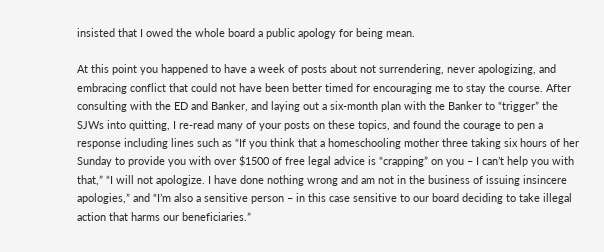insisted that I owed the whole board a public apology for being mean.

At this point you happened to have a week of posts about not surrendering, never apologizing, and embracing conflict that could not have been better timed for encouraging me to stay the course. After consulting with the ED and Banker, and laying out a six-month plan with the Banker to “trigger” the SJWs into quitting, I re-read many of your posts on these topics, and found the courage to pen a response including lines such as “If you think that a homeschooling mother three taking six hours of her Sunday to provide you with over $1500 of free legal advice is “crapping” on you – I can’t help you with that,” “I will not apologize. I have done nothing wrong and am not in the business of issuing insincere apologies,” and “I’m also a sensitive person – in this case sensitive to our board deciding to take illegal action that harms our beneficiaries.”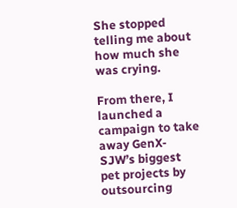She stopped telling me about how much she was crying.

From there, I launched a campaign to take away GenX-SJW’s biggest pet projects by outsourcing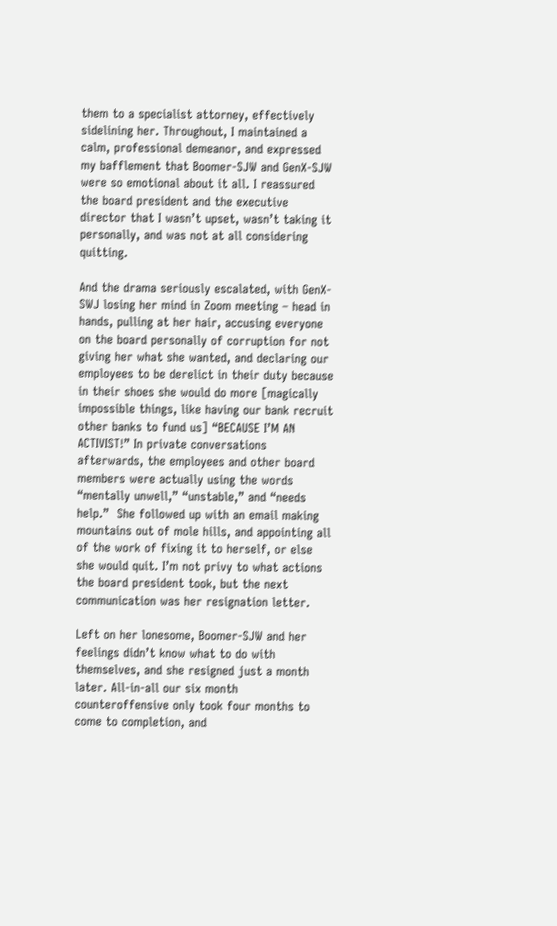them to a specialist attorney, effectively sidelining her. Throughout, I maintained a calm, professional demeanor, and expressed my bafflement that Boomer-SJW and GenX-SJW were so emotional about it all. I reassured the board president and the executive director that I wasn’t upset, wasn’t taking it personally, and was not at all considering quitting.

And the drama seriously escalated, with GenX-SWJ losing her mind in Zoom meeting – head in hands, pulling at her hair, accusing everyone on the board personally of corruption for not giving her what she wanted, and declaring our employees to be derelict in their duty because in their shoes she would do more [magically impossible things, like having our bank recruit other banks to fund us] “BECAUSE I’M AN ACTIVIST!” In private conversations afterwards, the employees and other board members were actually using the words “mentally unwell,” “unstable,” and “needs help.”  She followed up with an email making mountains out of mole hills, and appointing all of the work of fixing it to herself, or else she would quit. I’m not privy to what actions the board president took, but the next communication was her resignation letter.

Left on her lonesome, Boomer-SJW and her feelings didn’t know what to do with themselves, and she resigned just a month later. All-in-all our six month counteroffensive only took four months to come to completion, and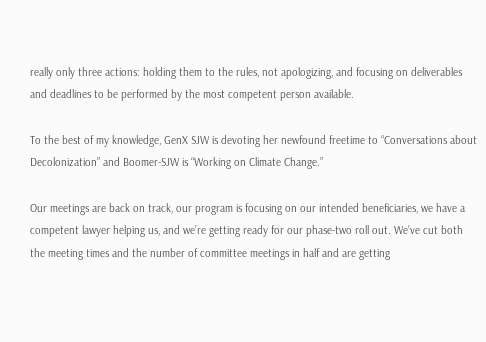really only three actions: holding them to the rules, not apologizing, and focusing on deliverables and deadlines to be performed by the most competent person available.

To the best of my knowledge, GenX SJW is devoting her newfound freetime to “Conversations about Decolonization” and Boomer-SJW is “Working on Climate Change.”

Our meetings are back on track, our program is focusing on our intended beneficiaries, we have a competent lawyer helping us, and we’re getting ready for our phase-two roll out. We’ve cut both the meeting times and the number of committee meetings in half and are getting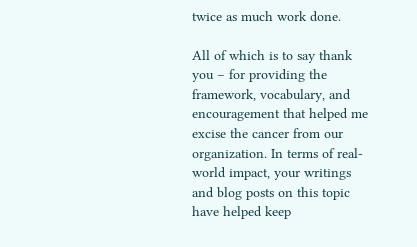twice as much work done.

All of which is to say thank you – for providing the framework, vocabulary, and encouragement that helped me excise the cancer from our organization. In terms of real-world impact, your writings and blog posts on this topic have helped keep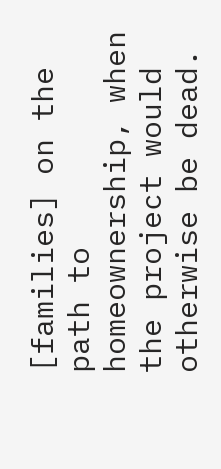[families] on the path to homeownership, when the project would otherwise be dead.